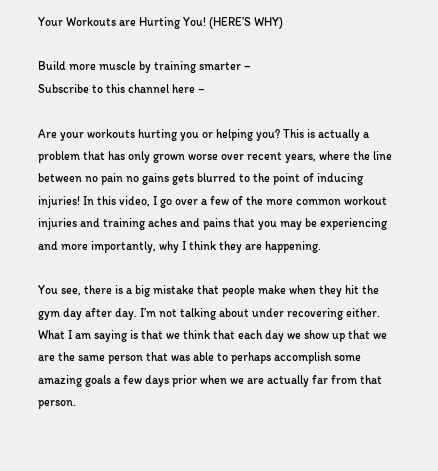Your Workouts are Hurting You! (HERE’S WHY)

Build more muscle by training smarter –
Subscribe to this channel here –

Are your workouts hurting you or helping you? This is actually a problem that has only grown worse over recent years, where the line between no pain no gains gets blurred to the point of inducing injuries! In this video, I go over a few of the more common workout injuries and training aches and pains that you may be experiencing and more importantly, why I think they are happening.

You see, there is a big mistake that people make when they hit the gym day after day. I’m not talking about under recovering either. What I am saying is that we think that each day we show up that we are the same person that was able to perhaps accomplish some amazing goals a few days prior when we are actually far from that person.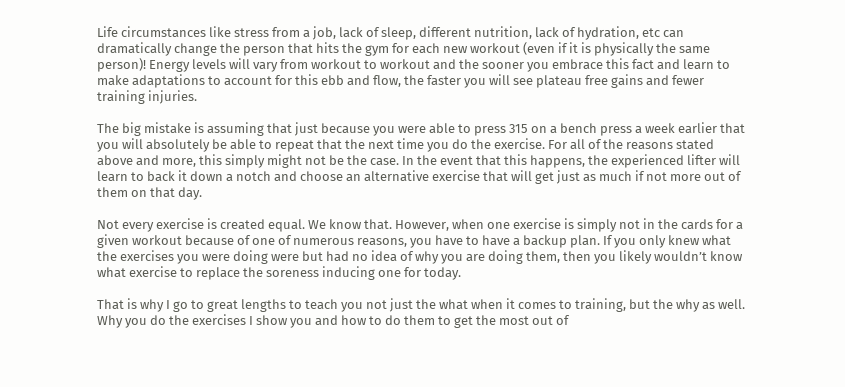Life circumstances like stress from a job, lack of sleep, different nutrition, lack of hydration, etc can dramatically change the person that hits the gym for each new workout (even if it is physically the same person)! Energy levels will vary from workout to workout and the sooner you embrace this fact and learn to make adaptations to account for this ebb and flow, the faster you will see plateau free gains and fewer training injuries.

The big mistake is assuming that just because you were able to press 315 on a bench press a week earlier that you will absolutely be able to repeat that the next time you do the exercise. For all of the reasons stated above and more, this simply might not be the case. In the event that this happens, the experienced lifter will learn to back it down a notch and choose an alternative exercise that will get just as much if not more out of them on that day.

Not every exercise is created equal. We know that. However, when one exercise is simply not in the cards for a given workout because of one of numerous reasons, you have to have a backup plan. If you only knew what the exercises you were doing were but had no idea of why you are doing them, then you likely wouldn’t know what exercise to replace the soreness inducing one for today.

That is why I go to great lengths to teach you not just the what when it comes to training, but the why as well. Why you do the exercises I show you and how to do them to get the most out of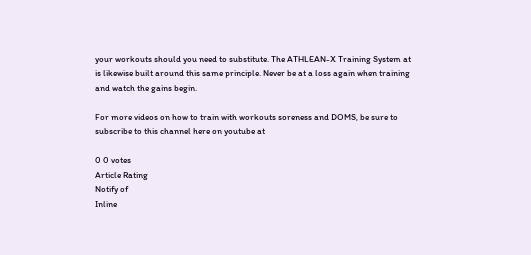your workouts should you need to substitute. The ATHLEAN-X Training System at is likewise built around this same principle. Never be at a loss again when training and watch the gains begin.

For more videos on how to train with workouts soreness and DOMS, be sure to subscribe to this channel here on youtube at

0 0 votes
Article Rating
Notify of
Inline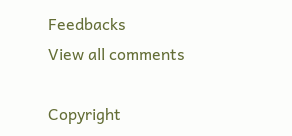Feedbacks
View all comments

Copyright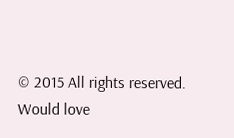© 2015 All rights reserved.
Would love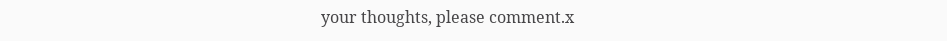your thoughts, please comment.x